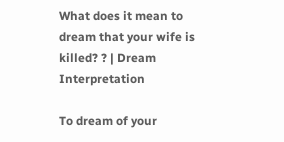What does it mean to dream that your wife is killed? ? | Dream Interpretation

To dream of your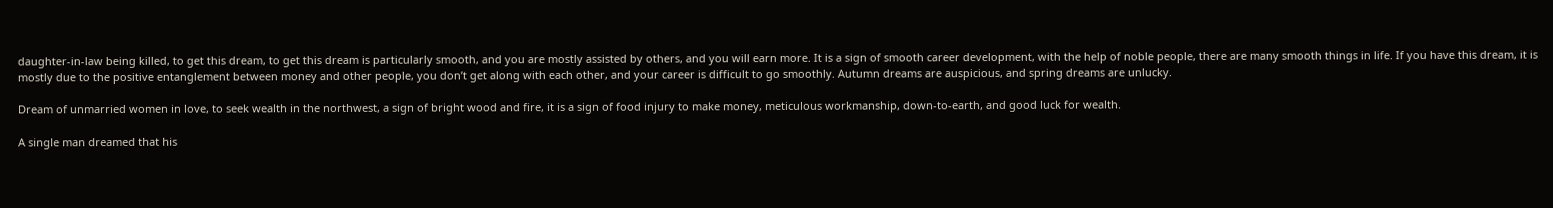daughter-in-law being killed, to get this dream, to get this dream is particularly smooth, and you are mostly assisted by others, and you will earn more. It is a sign of smooth career development, with the help of noble people, there are many smooth things in life. If you have this dream, it is mostly due to the positive entanglement between money and other people, you don’t get along with each other, and your career is difficult to go smoothly. Autumn dreams are auspicious, and spring dreams are unlucky.

Dream of unmarried women in love, to seek wealth in the northwest, a sign of bright wood and fire, it is a sign of food injury to make money, meticulous workmanship, down-to-earth, and good luck for wealth.

A single man dreamed that his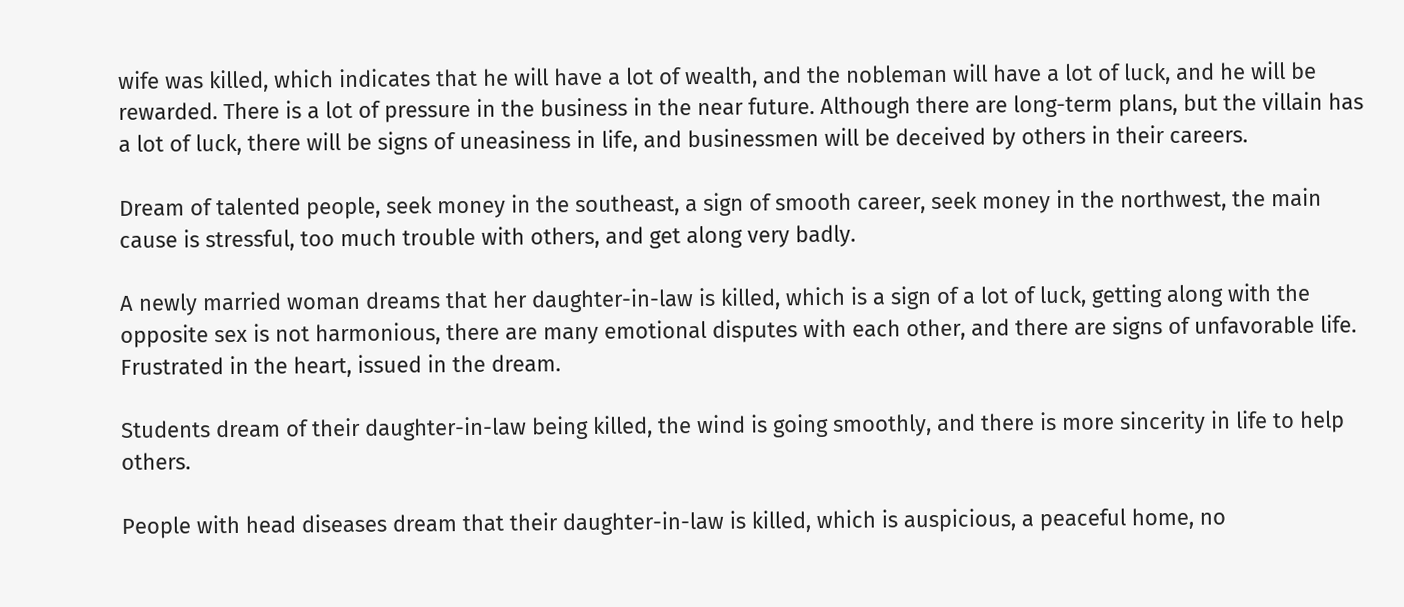wife was killed, which indicates that he will have a lot of wealth, and the nobleman will have a lot of luck, and he will be rewarded. There is a lot of pressure in the business in the near future. Although there are long-term plans, but the villain has a lot of luck, there will be signs of uneasiness in life, and businessmen will be deceived by others in their careers.

Dream of talented people, seek money in the southeast, a sign of smooth career, seek money in the northwest, the main cause is stressful, too much trouble with others, and get along very badly.

A newly married woman dreams that her daughter-in-law is killed, which is a sign of a lot of luck, getting along with the opposite sex is not harmonious, there are many emotional disputes with each other, and there are signs of unfavorable life. Frustrated in the heart, issued in the dream.

Students dream of their daughter-in-law being killed, the wind is going smoothly, and there is more sincerity in life to help others.

People with head diseases dream that their daughter-in-law is killed, which is auspicious, a peaceful home, no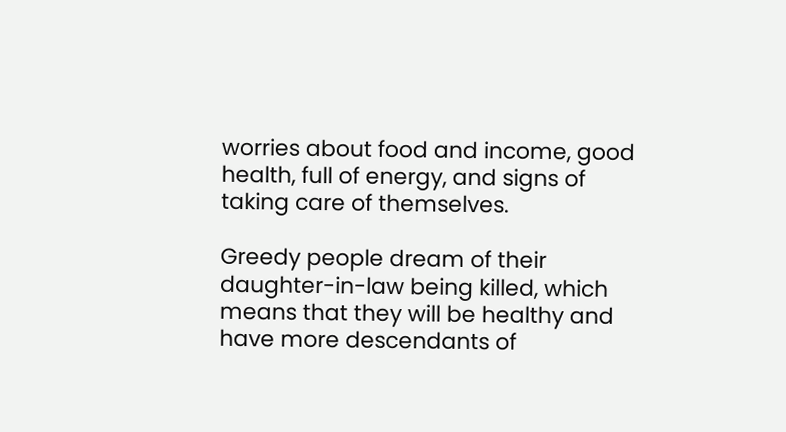worries about food and income, good health, full of energy, and signs of taking care of themselves.

Greedy people dream of their daughter-in-law being killed, which means that they will be healthy and have more descendants of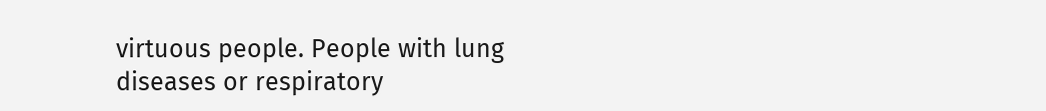virtuous people. People with lung diseases or respiratory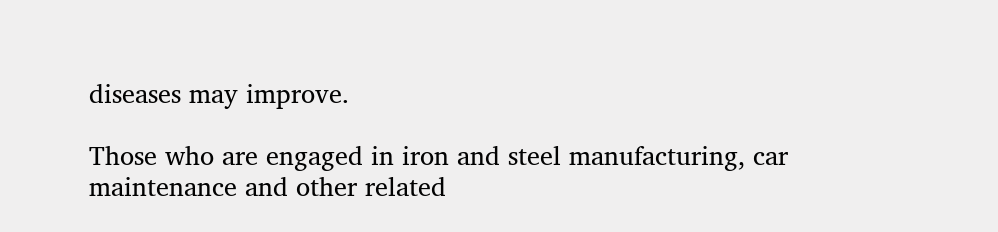diseases may improve.

Those who are engaged in iron and steel manufacturing, car maintenance and other related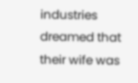industries dreamed that their wife was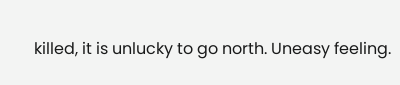killed, it is unlucky to go north. Uneasy feeling.